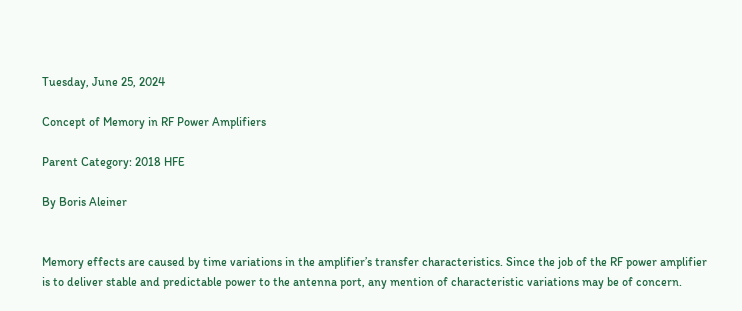Tuesday, June 25, 2024

Concept of Memory in RF Power Amplifiers

Parent Category: 2018 HFE

By Boris Aleiner


Memory effects are caused by time variations in the amplifier’s transfer characteristics. Since the job of the RF power amplifier is to deliver stable and predictable power to the antenna port, any mention of characteristic variations may be of concern.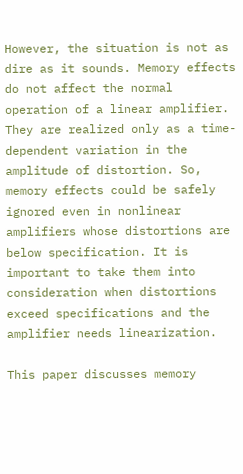However, the situation is not as dire as it sounds. Memory effects do not affect the normal operation of a linear amplifier. They are realized only as a time-dependent variation in the amplitude of distortion. So, memory effects could be safely ignored even in nonlinear amplifiers whose distortions are below specification. It is important to take them into consideration when distortions exceed specifications and the amplifier needs linearization.

This paper discusses memory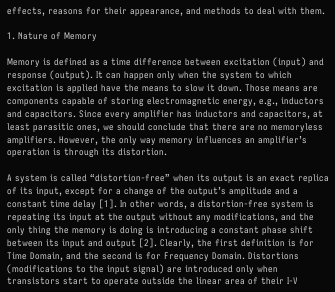effects, reasons for their appearance, and methods to deal with them.

1. Nature of Memory

Memory is defined as a time difference between excitation (input) and response (output). It can happen only when the system to which excitation is applied have the means to slow it down. Those means are components capable of storing electromagnetic energy, e.g., inductors and capacitors. Since every amplifier has inductors and capacitors, at least parasitic ones, we should conclude that there are no memoryless amplifiers. However, the only way memory influences an amplifier’s operation is through its distortion.

A system is called “distortion-free” when its output is an exact replica of its input, except for a change of the output’s amplitude and a constant time delay [1]. In other words, a distortion-free system is repeating its input at the output without any modifications, and the only thing the memory is doing is introducing a constant phase shift between its input and output [2]. Clearly, the first definition is for Time Domain, and the second is for Frequency Domain. Distortions (modifications to the input signal) are introduced only when transistors start to operate outside the linear area of their I-V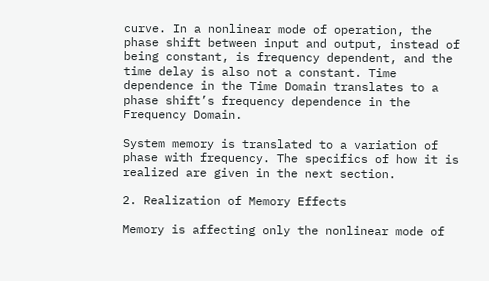curve. In a nonlinear mode of operation, the phase shift between input and output, instead of being constant, is frequency dependent, and the time delay is also not a constant. Time dependence in the Time Domain translates to a phase shift’s frequency dependence in the Frequency Domain.

System memory is translated to a variation of phase with frequency. The specifics of how it is realized are given in the next section.

2. Realization of Memory Effects

Memory is affecting only the nonlinear mode of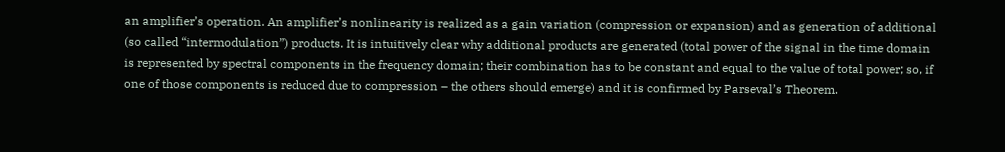an amplifier’s operation. An amplifier’s nonlinearity is realized as a gain variation (compression or expansion) and as generation of additional (so called “intermodulation”) products. It is intuitively clear why additional products are generated (total power of the signal in the time domain is represented by spectral components in the frequency domain; their combination has to be constant and equal to the value of total power; so, if one of those components is reduced due to compression – the others should emerge) and it is confirmed by Parseval’s Theorem.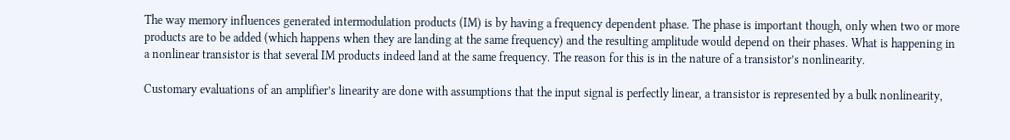The way memory influences generated intermodulation products (IM) is by having a frequency dependent phase. The phase is important though, only when two or more products are to be added (which happens when they are landing at the same frequency) and the resulting amplitude would depend on their phases. What is happening in a nonlinear transistor is that several IM products indeed land at the same frequency. The reason for this is in the nature of a transistor’s nonlinearity.

Customary evaluations of an amplifier’s linearity are done with assumptions that the input signal is perfectly linear, a transistor is represented by a bulk nonlinearity,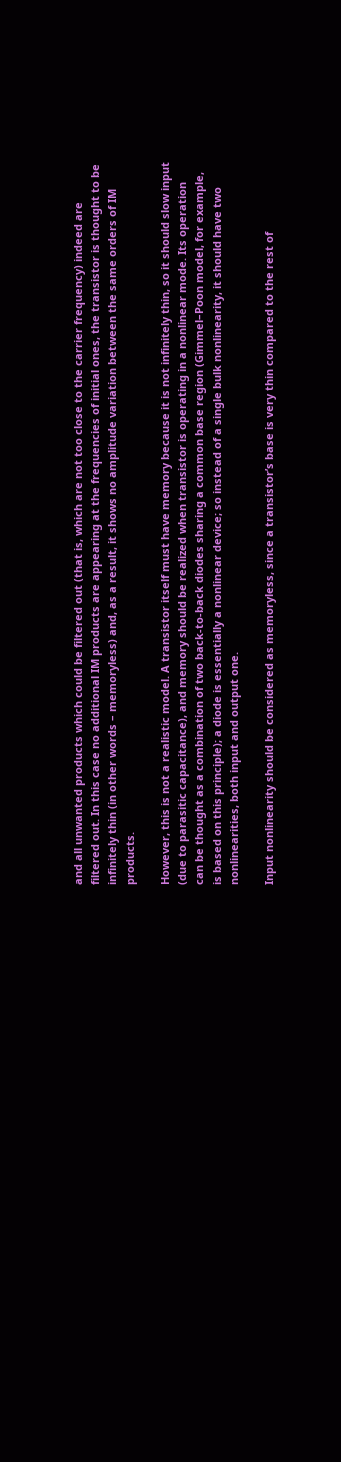and all unwanted products which could be filtered out (that is, which are not too close to the carrier frequency) indeed are filtered out. In this case no additional IM products are appearing at the frequencies of initial ones, the transistor is thought to be infinitely thin (in other words – memoryless) and, as a result, it shows no amplitude variation between the same orders of IM products.

However, this is not a realistic model. A transistor itself must have memory because it is not infinitely thin, so it should slow input (due to parasitic capacitance), and memory should be realized when transistor is operating in a nonlinear mode. Its operation can be thought as a combination of two back-to-back diodes sharing a common base region (Gimmel–Poon model, for example, is based on this principle); a diode is essentially a nonlinear device; so instead of a single bulk nonlinearity, it should have two nonlinearities, both input and output one.

Input nonlinearity should be considered as memoryless, since a transistor’s base is very thin compared to the rest of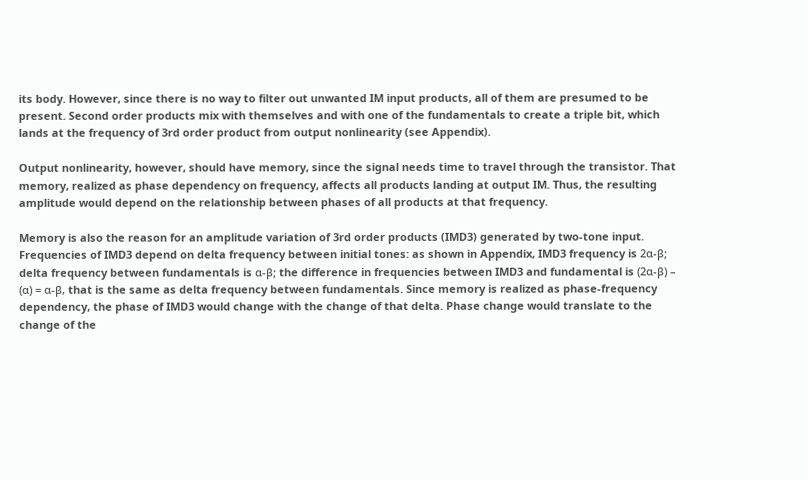its body. However, since there is no way to filter out unwanted IM input products, all of them are presumed to be present. Second order products mix with themselves and with one of the fundamentals to create a triple bit, which lands at the frequency of 3rd order product from output nonlinearity (see Appendix).

Output nonlinearity, however, should have memory, since the signal needs time to travel through the transistor. That memory, realized as phase dependency on frequency, affects all products landing at output IM. Thus, the resulting amplitude would depend on the relationship between phases of all products at that frequency.

Memory is also the reason for an amplitude variation of 3rd order products (IMD3) generated by two-tone input. Frequencies of IMD3 depend on delta frequency between initial tones: as shown in Appendix, IMD3 frequency is 2α-β; delta frequency between fundamentals is α-β; the difference in frequencies between IMD3 and fundamental is (2α-β) – (α) = α-β, that is the same as delta frequency between fundamentals. Since memory is realized as phase-frequency dependency, the phase of IMD3 would change with the change of that delta. Phase change would translate to the change of the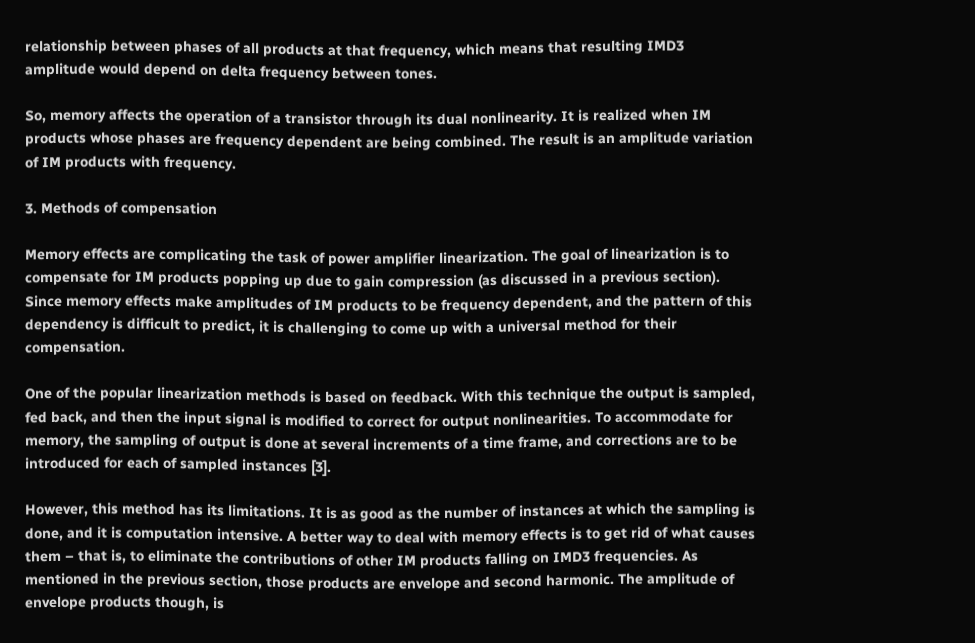relationship between phases of all products at that frequency, which means that resulting IMD3 amplitude would depend on delta frequency between tones.

So, memory affects the operation of a transistor through its dual nonlinearity. It is realized when IM products whose phases are frequency dependent are being combined. The result is an amplitude variation of IM products with frequency.

3. Methods of compensation

Memory effects are complicating the task of power amplifier linearization. The goal of linearization is to compensate for IM products popping up due to gain compression (as discussed in a previous section). Since memory effects make amplitudes of IM products to be frequency dependent, and the pattern of this dependency is difficult to predict, it is challenging to come up with a universal method for their compensation.

One of the popular linearization methods is based on feedback. With this technique the output is sampled, fed back, and then the input signal is modified to correct for output nonlinearities. To accommodate for memory, the sampling of output is done at several increments of a time frame, and corrections are to be introduced for each of sampled instances [3].

However, this method has its limitations. It is as good as the number of instances at which the sampling is done, and it is computation intensive. A better way to deal with memory effects is to get rid of what causes them – that is, to eliminate the contributions of other IM products falling on IMD3 frequencies. As mentioned in the previous section, those products are envelope and second harmonic. The amplitude of envelope products though, is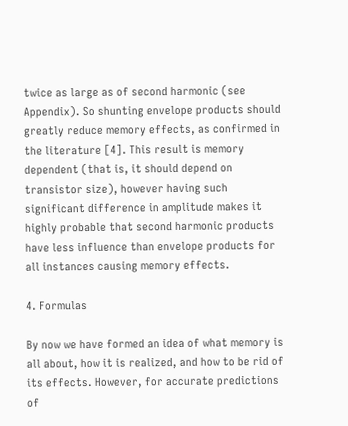twice as large as of second harmonic (see Appendix). So shunting envelope products should greatly reduce memory effects, as confirmed in the literature [4]. This result is memory dependent (that is, it should depend on transistor size), however having such significant difference in amplitude makes it highly probable that second harmonic products have less influence than envelope products for all instances causing memory effects.

4. Formulas

By now we have formed an idea of what memory is all about, how it is realized, and how to be rid of its effects. However, for accurate predictions of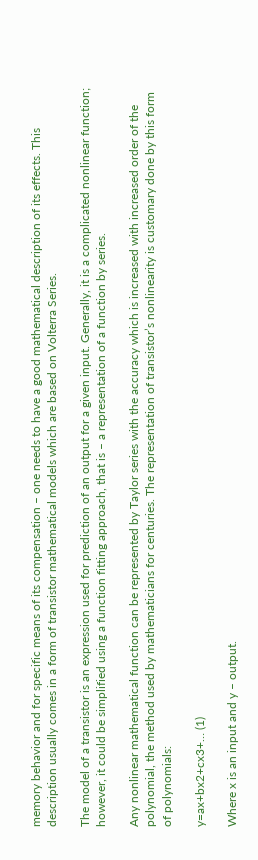memory behavior and for specific means of its compensation – one needs to have a good mathematical description of its effects. This description usually comes in a form of transistor mathematical models which are based on Volterra Series.

The model of a transistor is an expression used for prediction of an output for a given input. Generally, it is a complicated nonlinear function; however, it could be simplified using a function fitting approach, that is – a representation of a function by series.

Any nonlinear mathematical function can be represented by Taylor series with the accuracy which is increased with increased order of the polynomial, the method used by mathematicians for centuries. The representation of transistor’s nonlinearity is customary done by this form of polynomials:

y=ax+bx2+cx3+… (1)

Where x is an input and y – output.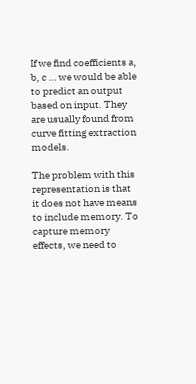If we find coefficients a, b, c … we would be able to predict an output based on input. They are usually found from curve fitting extraction models.

The problem with this representation is that it does not have means to include memory. To capture memory effects, we need to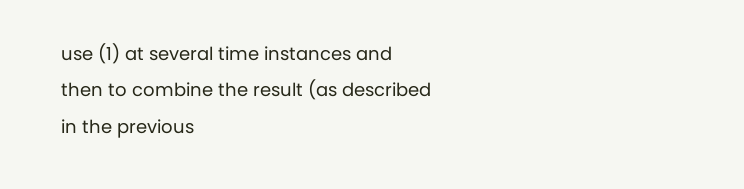use (1) at several time instances and then to combine the result (as described in the previous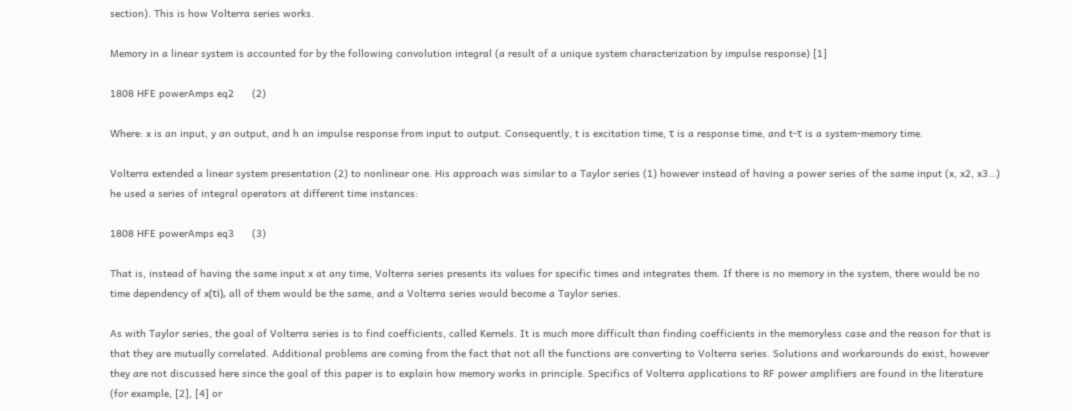section). This is how Volterra series works.

Memory in a linear system is accounted for by the following convolution integral (a result of a unique system characterization by impulse response) [1]

1808 HFE powerAmps eq2      (2)

Where: x is an input, y an output, and h an impulse response from input to output. Consequently, t is excitation time, τ is a response time, and t-τ is a system-memory time.

Volterra extended a linear system presentation (2) to nonlinear one. His approach was similar to a Taylor series (1) however instead of having a power series of the same input (x, x2, x3…) he used a series of integral operators at different time instances:

1808 HFE powerAmps eq3      (3)

That is, instead of having the same input x at any time, Volterra series presents its values for specific times and integrates them. If there is no memory in the system, there would be no time dependency of x(τi), all of them would be the same, and a Volterra series would become a Taylor series.

As with Taylor series, the goal of Volterra series is to find coefficients, called Kernels. It is much more difficult than finding coefficients in the memoryless case and the reason for that is that they are mutually correlated. Additional problems are coming from the fact that not all the functions are converting to Volterra series. Solutions and workarounds do exist, however they are not discussed here since the goal of this paper is to explain how memory works in principle. Specifics of Volterra applications to RF power amplifiers are found in the literature (for example, [2], [4] or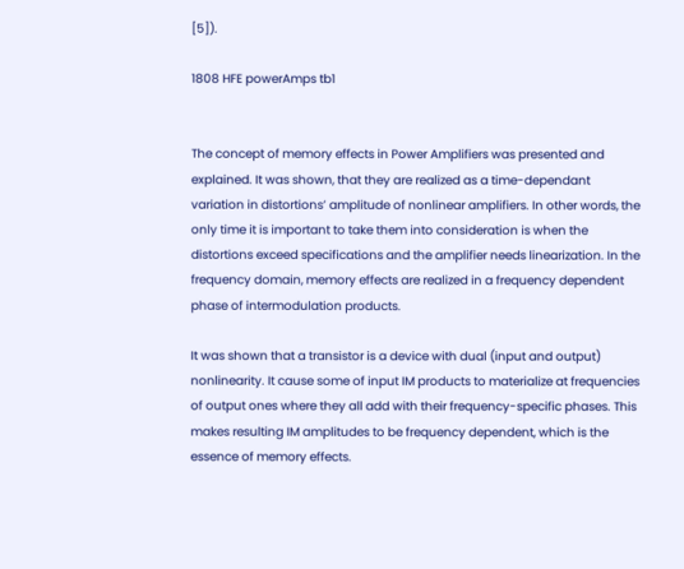[5]).

1808 HFE powerAmps tb1


The concept of memory effects in Power Amplifiers was presented and explained. It was shown, that they are realized as a time-dependant variation in distortions’ amplitude of nonlinear amplifiers. In other words, the only time it is important to take them into consideration is when the distortions exceed specifications and the amplifier needs linearization. In the frequency domain, memory effects are realized in a frequency dependent phase of intermodulation products.

It was shown that a transistor is a device with dual (input and output) nonlinearity. It cause some of input IM products to materialize at frequencies of output ones where they all add with their frequency-specific phases. This makes resulting IM amplitudes to be frequency dependent, which is the essence of memory effects.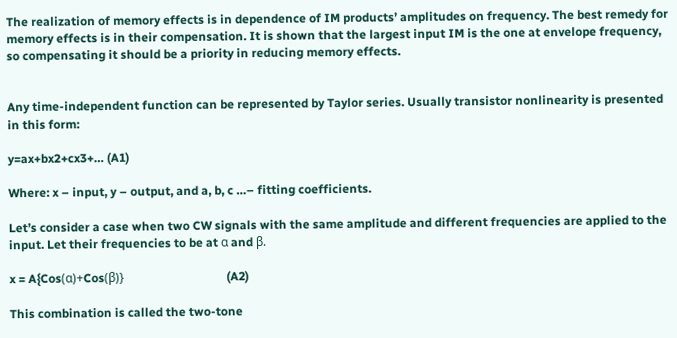The realization of memory effects is in dependence of IM products’ amplitudes on frequency. The best remedy for memory effects is in their compensation. It is shown that the largest input IM is the one at envelope frequency, so compensating it should be a priority in reducing memory effects.


Any time-independent function can be represented by Taylor series. Usually transistor nonlinearity is presented in this form:

y=ax+bx2+cx3+… (A1)

Where: x – input, y – output, and a, b, c …– fitting coefficients.

Let’s consider a case when two CW signals with the same amplitude and different frequencies are applied to the input. Let their frequencies to be at α and β.

x = A{Cos(α)+Cos(β)}                                  (A2)

This combination is called the two-tone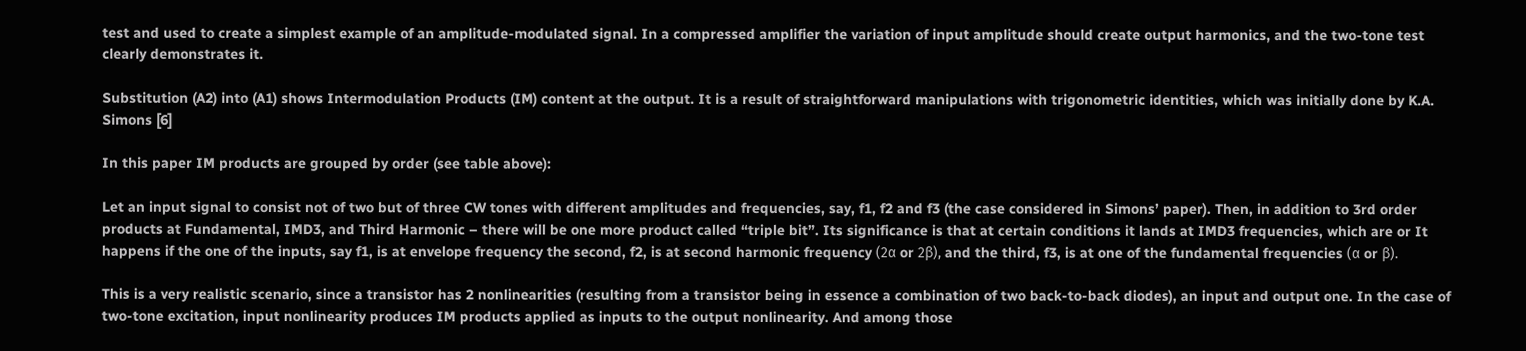test and used to create a simplest example of an amplitude-modulated signal. In a compressed amplifier the variation of input amplitude should create output harmonics, and the two-tone test clearly demonstrates it.

Substitution (A2) into (A1) shows Intermodulation Products (IM) content at the output. It is a result of straightforward manipulations with trigonometric identities, which was initially done by K.A. Simons [6]

In this paper IM products are grouped by order (see table above):

Let an input signal to consist not of two but of three CW tones with different amplitudes and frequencies, say, f1, f2 and f3 (the case considered in Simons’ paper). Then, in addition to 3rd order products at Fundamental, IMD3, and Third Harmonic – there will be one more product called “triple bit”. Its significance is that at certain conditions it lands at IMD3 frequencies, which are or It happens if the one of the inputs, say f1, is at envelope frequency the second, f2, is at second harmonic frequency (2α or 2β), and the third, f3, is at one of the fundamental frequencies (α or β).

This is a very realistic scenario, since a transistor has 2 nonlinearities (resulting from a transistor being in essence a combination of two back-to-back diodes), an input and output one. In the case of two-tone excitation, input nonlinearity produces IM products applied as inputs to the output nonlinearity. And among those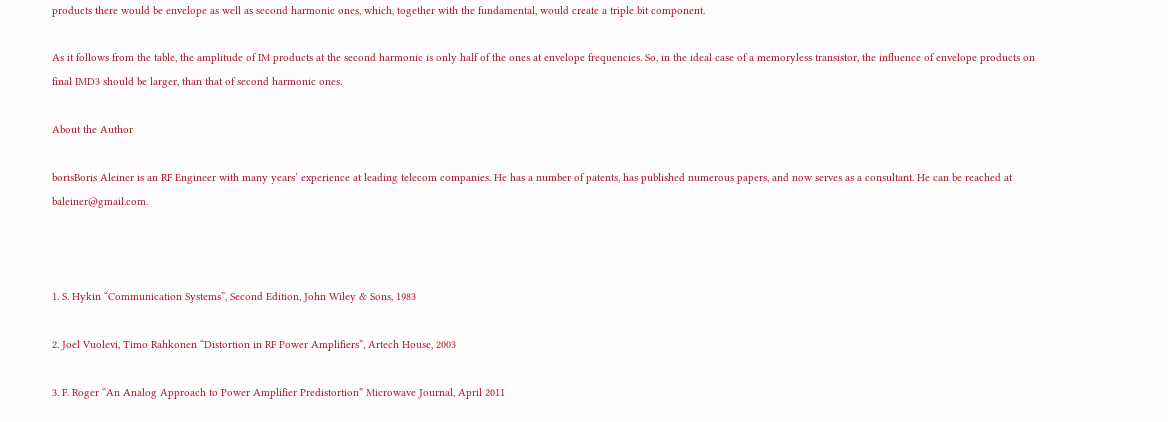products there would be envelope as well as second harmonic ones, which, together with the fundamental, would create a triple bit component.

As it follows from the table, the amplitude of IM products at the second harmonic is only half of the ones at envelope frequencies. So, in the ideal case of a memoryless transistor, the influence of envelope products on final IMD3 should be larger, than that of second harmonic ones.

About the Author

borisBoris Aleiner is an RF Engineer with many years’ experience at leading telecom companies. He has a number of patents, has published numerous papers, and now serves as a consultant. He can be reached at baleiner@gmail.com.



1. S. Hykin “Communication Systems”, Second Edition, John Wiley & Sons, 1983

2. Joel Vuolevi, Timo Rahkonen “Distortion in RF Power Amplifiers”, Artech House, 2003

3. F. Roger “An Analog Approach to Power Amplifier Predistortion” Microwave Journal, April 2011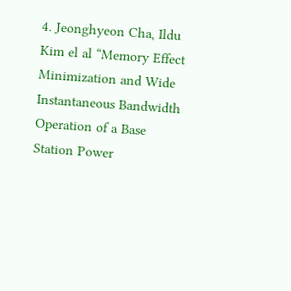4. Jeonghyeon Cha, Ildu Kim el al “Memory Effect Minimization and Wide Instantaneous Bandwidth Operation of a Base Station Power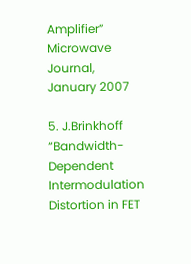Amplifier” Microwave Journal, January 2007

5. J.Brinkhoff  “Bandwidth-Dependent Intermodulation Distortion in FET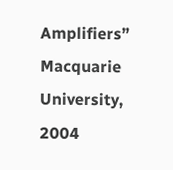Amplifiers” Macquarie University, 2004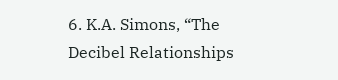6. K.A. Simons, “The Decibel Relationships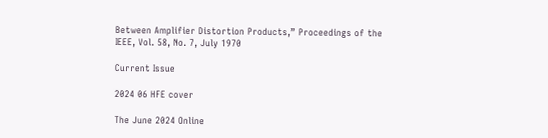Between Amplifier Distortion Products,” Proceedings of the IEEE, Vol. 58, No. 7, July 1970

Current Issue

2024 06 HFE cover

The June 2024 Online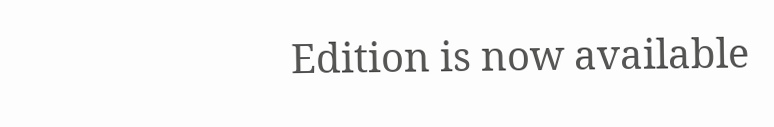Edition is now available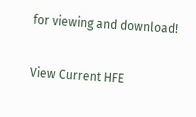for viewing and download!

View Current HFE